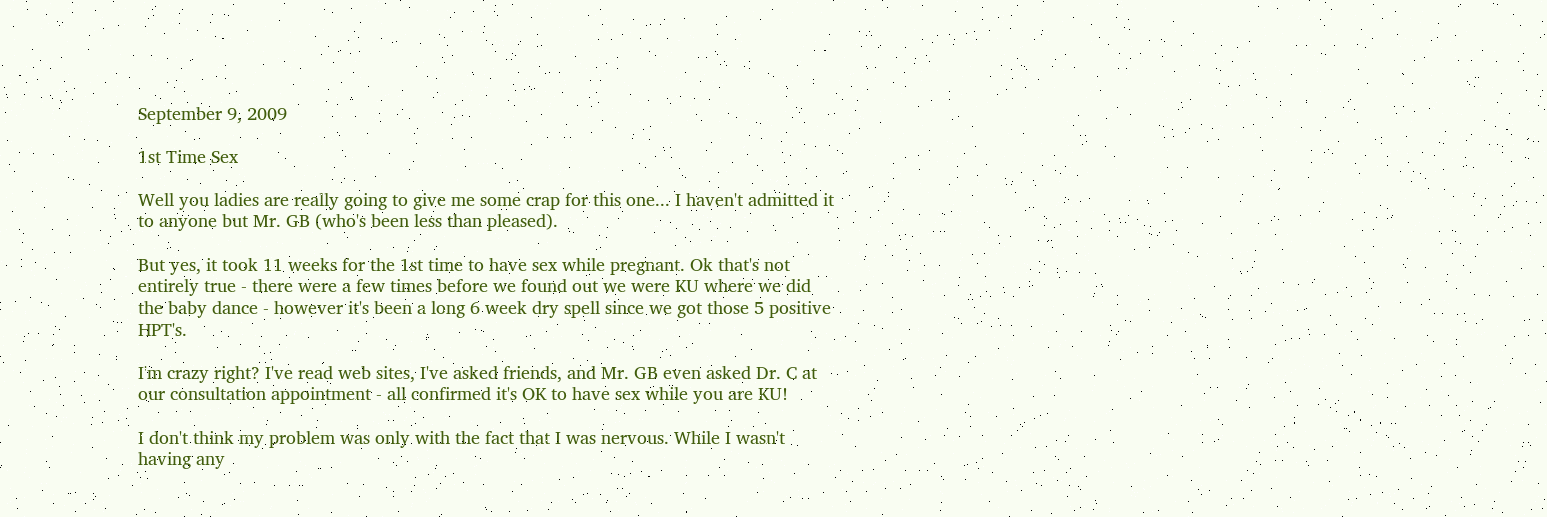September 9, 2009

1st Time Sex

Well you ladies are really going to give me some crap for this one... I haven't admitted it to anyone but Mr. GB (who's been less than pleased).

But yes, it took 11 weeks for the 1st time to have sex while pregnant. Ok that's not entirely true - there were a few times before we found out we were KU where we did the baby dance - however it's been a long 6 week dry spell since we got those 5 positive HPT's.

I'm crazy right? I've read web sites, I've asked friends, and Mr. GB even asked Dr. C at our consultation appointment - all confirmed it's OK to have sex while you are KU!

I don't think my problem was only with the fact that I was nervous. While I wasn't having any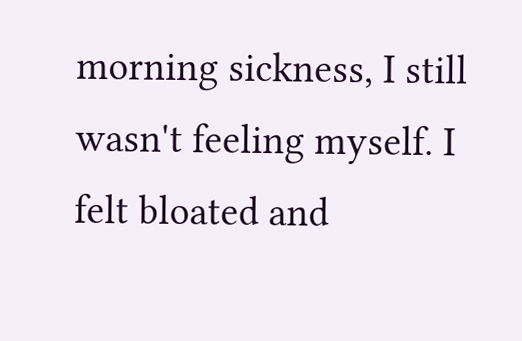morning sickness, I still wasn't feeling myself. I felt bloated and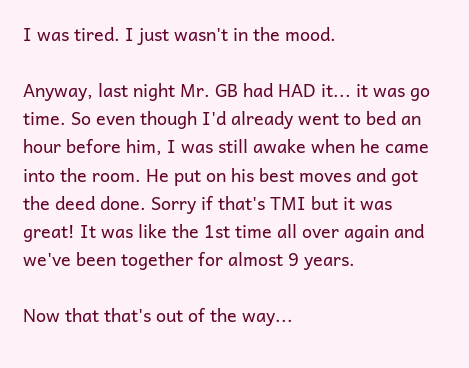I was tired. I just wasn't in the mood.

Anyway, last night Mr. GB had HAD it... it was go time. So even though I'd already went to bed an hour before him, I was still awake when he came into the room. He put on his best moves and got the deed done. Sorry if that's TMI but it was great! It was like the 1st time all over again and we've been together for almost 9 years.

Now that that's out of the way...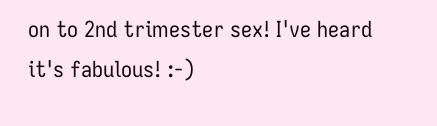on to 2nd trimester sex! I've heard it's fabulous! :-)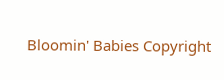Bloomin' Babies Copyright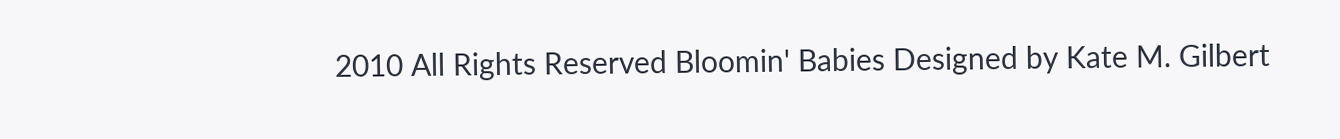2010 All Rights Reserved Bloomin' Babies Designed by Kate M. Gilbert